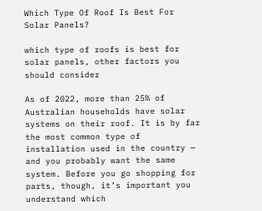Which Type Of Roof Is Best For Solar Panels?

which type of roofs is best for solar panels, other factors you should consider

As of 2022, more than 25% of Australian households have solar systems on their roof. It is by far the most common type of installation used in the country — and you probably want the same system. Before you go shopping for parts, though, it’s important you understand which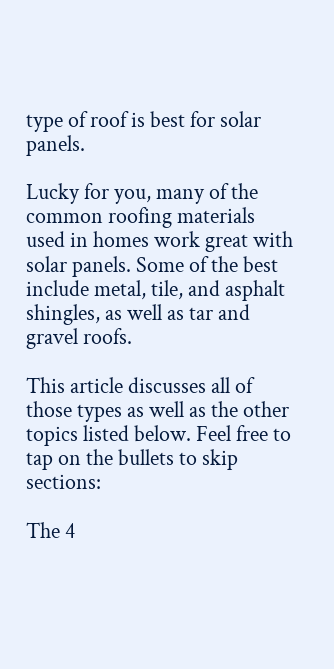type of roof is best for solar panels.

Lucky for you, many of the common roofing materials used in homes work great with solar panels. Some of the best include metal, tile, and asphalt shingles, as well as tar and gravel roofs.

This article discusses all of those types as well as the other topics listed below. Feel free to tap on the bullets to skip sections:

The 4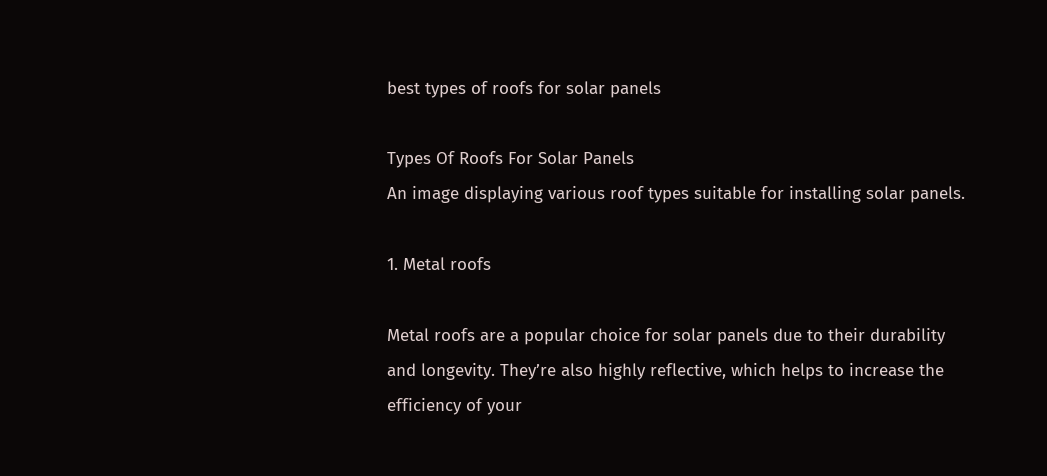best types of roofs for solar panels

Types Of Roofs For Solar Panels
An image displaying various roof types suitable for installing solar panels.

1. Metal roofs

Metal roofs are a popular choice for solar panels due to their durability and longevity. They’re also highly reflective, which helps to increase the efficiency of your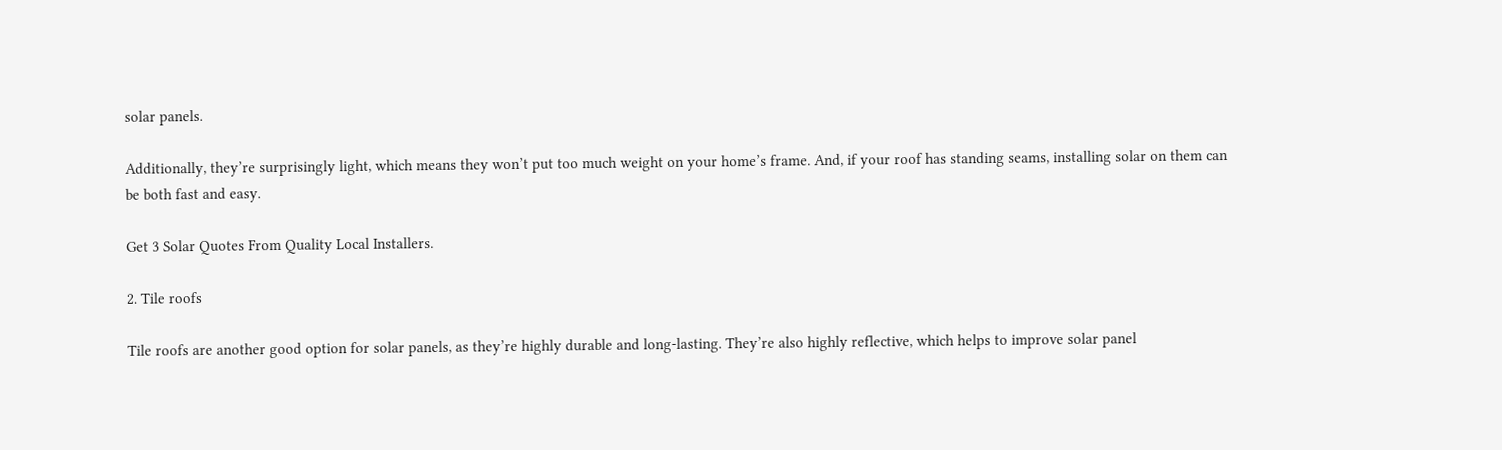solar panels.

Additionally, they’re surprisingly light, which means they won’t put too much weight on your home’s frame. And, if your roof has standing seams, installing solar on them can be both fast and easy.

Get 3 Solar Quotes From Quality Local Installers.

2. Tile roofs

Tile roofs are another good option for solar panels, as they’re highly durable and long-lasting. They’re also highly reflective, which helps to improve solar panel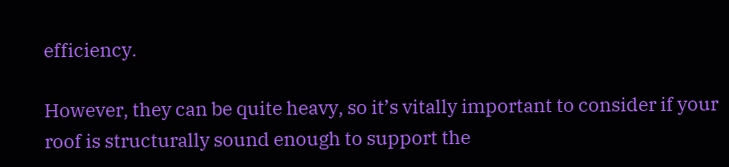efficiency.

However, they can be quite heavy, so it’s vitally important to consider if your roof is structurally sound enough to support the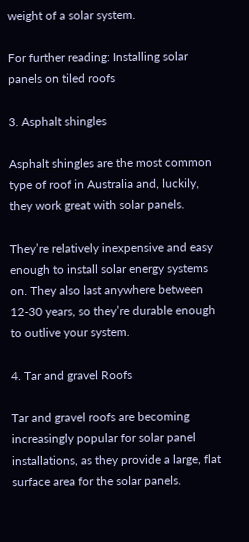weight of a solar system.

For further reading: Installing solar panels on tiled roofs

3. Asphalt shingles

Asphalt shingles are the most common type of roof in Australia and, luckily, they work great with solar panels.

They’re relatively inexpensive and easy enough to install solar energy systems on. They also last anywhere between 12-30 years, so they’re durable enough to outlive your system.

4. Tar and gravel Roofs

Tar and gravel roofs are becoming increasingly popular for solar panel installations, as they provide a large, flat surface area for the solar panels.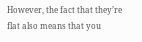However, the fact that they’re flat also means that you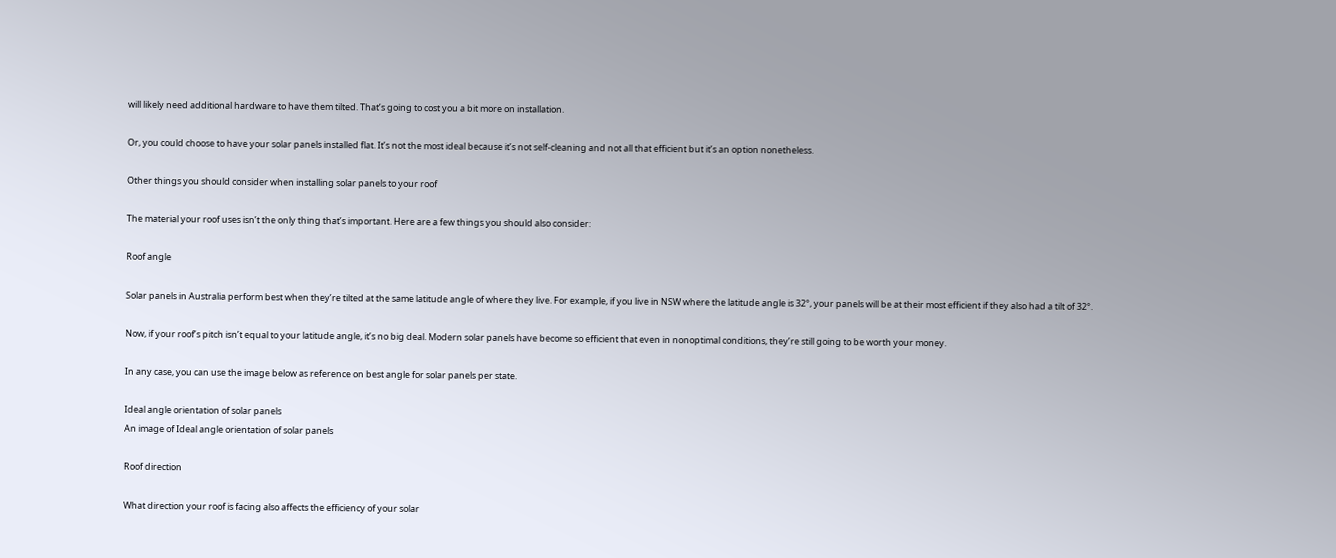will likely need additional hardware to have them tilted. That’s going to cost you a bit more on installation.

Or, you could choose to have your solar panels installed flat. It’s not the most ideal because it’s not self-cleaning and not all that efficient but it’s an option nonetheless.

Other things you should consider when installing solar panels to your roof

The material your roof uses isn’t the only thing that’s important. Here are a few things you should also consider:

Roof angle

Solar panels in Australia perform best when they’re tilted at the same latitude angle of where they live. For example, if you live in NSW where the latitude angle is 32°, your panels will be at their most efficient if they also had a tilt of 32°.

Now, if your roof’s pitch isn’t equal to your latitude angle, it’s no big deal. Modern solar panels have become so efficient that even in nonoptimal conditions, they’re still going to be worth your money.

In any case, you can use the image below as reference on best angle for solar panels per state.

Ideal angle orientation of solar panels
An image of Ideal angle orientation of solar panels

Roof direction

What direction your roof is facing also affects the efficiency of your solar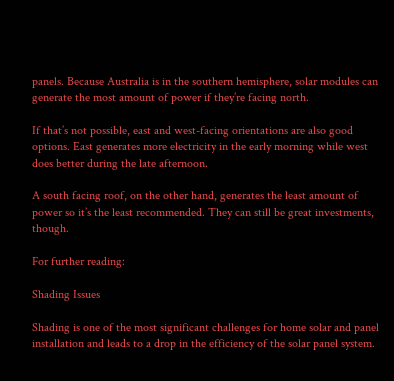panels. Because Australia is in the southern hemisphere, solar modules can generate the most amount of power if they’re facing north.

If that’s not possible, east and west-facing orientations are also good options. East generates more electricity in the early morning while west does better during the late afternoon.

A south facing roof, on the other hand, generates the least amount of power so it’s the least recommended. They can still be great investments, though.

For further reading:

Shading Issues

Shading is one of the most significant challenges for home solar and panel installation and leads to a drop in the efficiency of the solar panel system.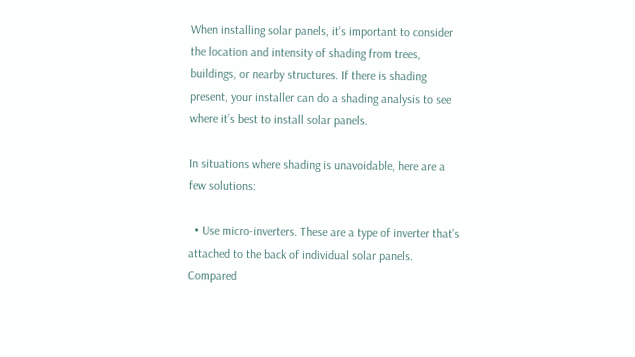When installing solar panels, it’s important to consider the location and intensity of shading from trees, buildings, or nearby structures. If there is shading present, your installer can do a shading analysis to see where it’s best to install solar panels.

In situations where shading is unavoidable, here are a few solutions:

  • Use micro-inverters. These are a type of inverter that’s attached to the back of individual solar panels. Compared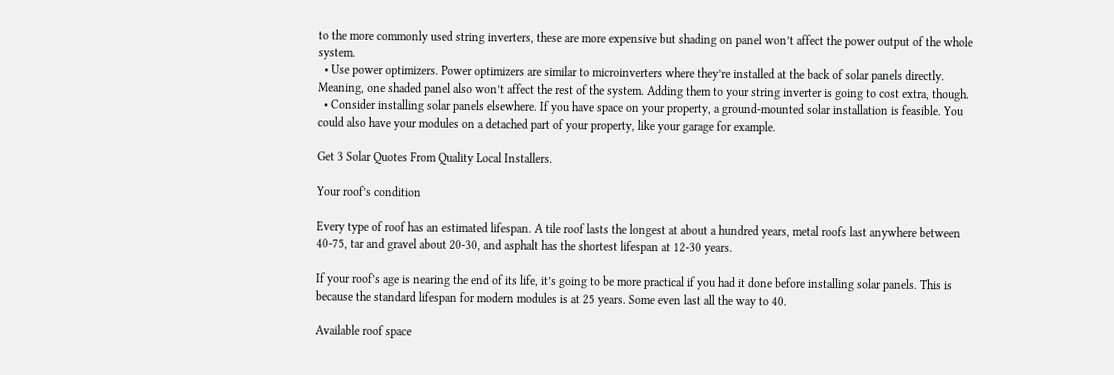to the more commonly used string inverters, these are more expensive but shading on panel won’t affect the power output of the whole system.
  • Use power optimizers. Power optimizers are similar to microinverters where they’re installed at the back of solar panels directly. Meaning, one shaded panel also won’t affect the rest of the system. Adding them to your string inverter is going to cost extra, though.
  • Consider installing solar panels elsewhere. If you have space on your property, a ground-mounted solar installation is feasible. You could also have your modules on a detached part of your property, like your garage for example.

Get 3 Solar Quotes From Quality Local Installers.

Your roof’s condition

Every type of roof has an estimated lifespan. A tile roof lasts the longest at about a hundred years, metal roofs last anywhere between 40-75, tar and gravel about 20-30, and asphalt has the shortest lifespan at 12-30 years.

If your roof’s age is nearing the end of its life, it’s going to be more practical if you had it done before installing solar panels. This is because the standard lifespan for modern modules is at 25 years. Some even last all the way to 40.

Available roof space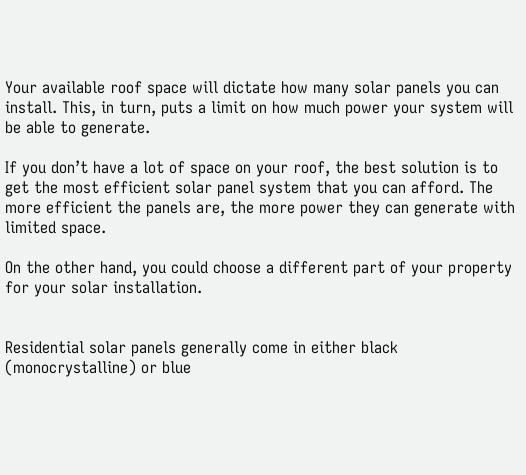Your available roof space will dictate how many solar panels you can install. This, in turn, puts a limit on how much power your system will be able to generate.

If you don’t have a lot of space on your roof, the best solution is to get the most efficient solar panel system that you can afford. The more efficient the panels are, the more power they can generate with limited space.

On the other hand, you could choose a different part of your property for your solar installation.


Residential solar panels generally come in either black (monocrystalline) or blue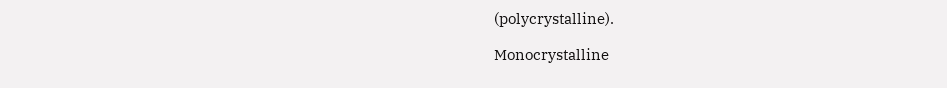(polycrystalline).

Monocrystalline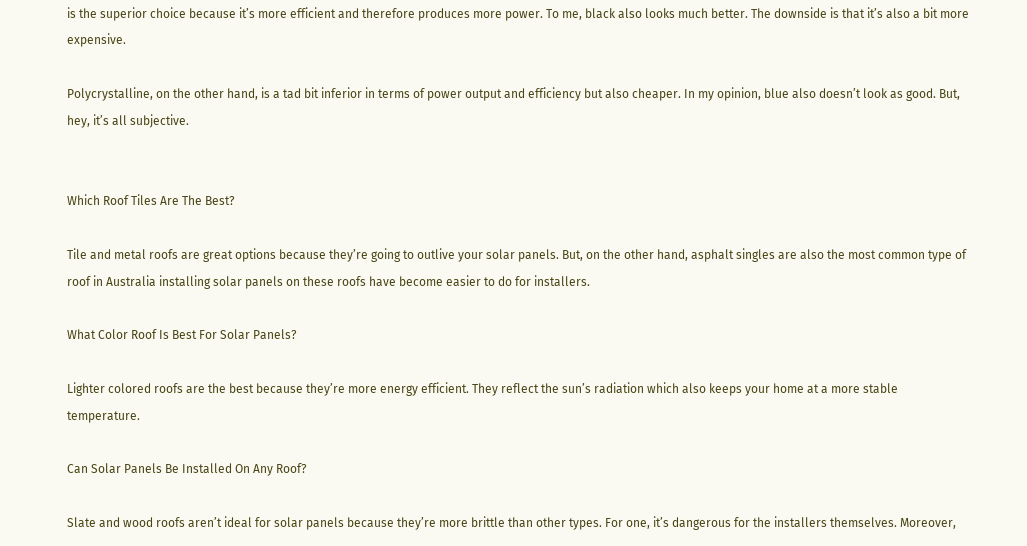is the superior choice because it’s more efficient and therefore produces more power. To me, black also looks much better. The downside is that it’s also a bit more expensive.

Polycrystalline, on the other hand, is a tad bit inferior in terms of power output and efficiency but also cheaper. In my opinion, blue also doesn’t look as good. But, hey, it’s all subjective.


Which Roof Tiles Are The Best?

Tile and metal roofs are great options because they’re going to outlive your solar panels. But, on the other hand, asphalt singles are also the most common type of roof in Australia installing solar panels on these roofs have become easier to do for installers.

What Color Roof Is Best For Solar Panels?

Lighter colored roofs are the best because they’re more energy efficient. They reflect the sun’s radiation which also keeps your home at a more stable temperature.

Can Solar Panels Be Installed On Any Roof?

Slate and wood roofs aren’t ideal for solar panels because they’re more brittle than other types. For one, it’s dangerous for the installers themselves. Moreover,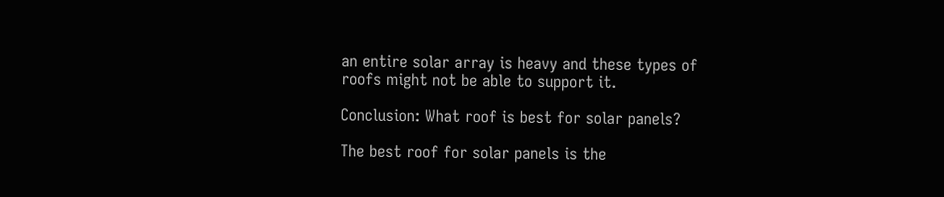an entire solar array is heavy and these types of roofs might not be able to support it.

Conclusion: What roof is best for solar panels?

The best roof for solar panels is the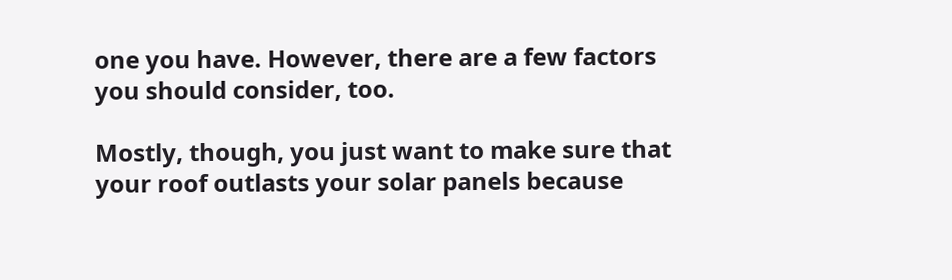one you have. However, there are a few factors you should consider, too.

Mostly, though, you just want to make sure that your roof outlasts your solar panels because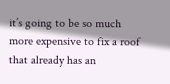it’s going to be so much more expensive to fix a roof that already has an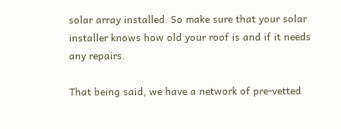solar array installed. So make sure that your solar installer knows how old your roof is and if it needs any repairs.

That being said, we have a network of pre-vetted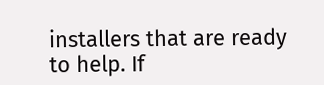installers that are ready to help. If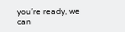you’re ready, we can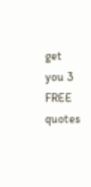get you 3 FREE quotes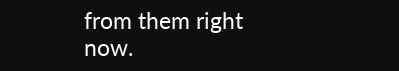from them right now.